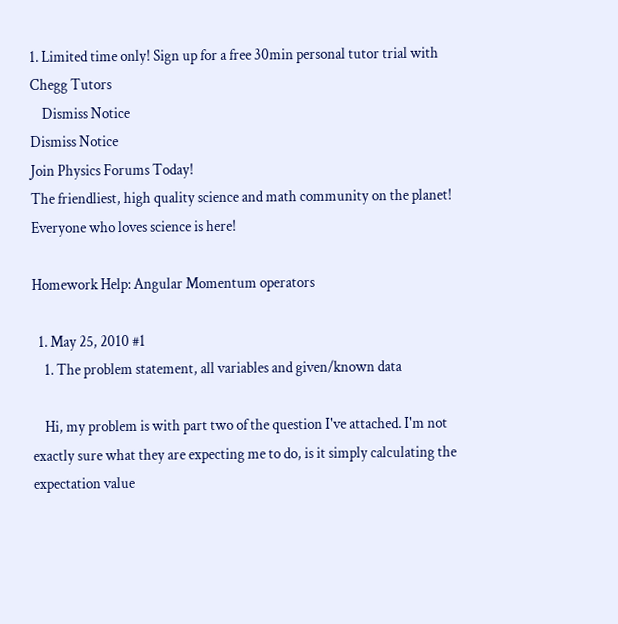1. Limited time only! Sign up for a free 30min personal tutor trial with Chegg Tutors
    Dismiss Notice
Dismiss Notice
Join Physics Forums Today!
The friendliest, high quality science and math community on the planet! Everyone who loves science is here!

Homework Help: Angular Momentum operators

  1. May 25, 2010 #1
    1. The problem statement, all variables and given/known data

    Hi, my problem is with part two of the question I've attached. I'm not exactly sure what they are expecting me to do, is it simply calculating the expectation value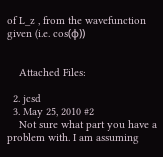of L_z , from the wavefunction given (i.e. cos(φ))


    Attached Files:

  2. jcsd
  3. May 25, 2010 #2
    Not sure what part you have a problem with. I am assuming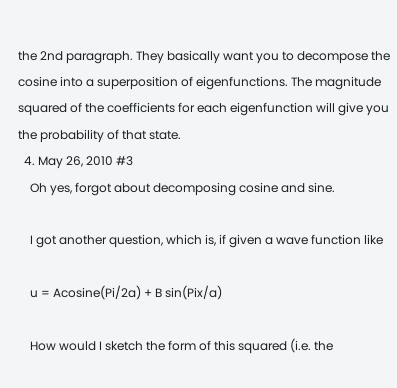the 2nd paragraph. They basically want you to decompose the cosine into a superposition of eigenfunctions. The magnitude squared of the coefficients for each eigenfunction will give you the probability of that state.
  4. May 26, 2010 #3
    Oh yes, forgot about decomposing cosine and sine.

    I got another question, which is, if given a wave function like

    u = Acosine(Pi/2a) + B sin(Pix/a)

    How would I sketch the form of this squared (i.e. the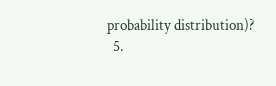probability distribution)?
  5.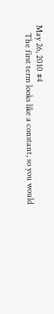May 26, 2010 #4
    The first term looks like a constant, so you would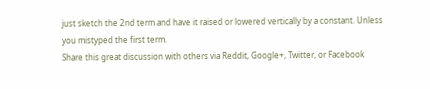just sketch the 2nd term and have it raised or lowered vertically by a constant. Unless you mistyped the first term.
Share this great discussion with others via Reddit, Google+, Twitter, or Facebook